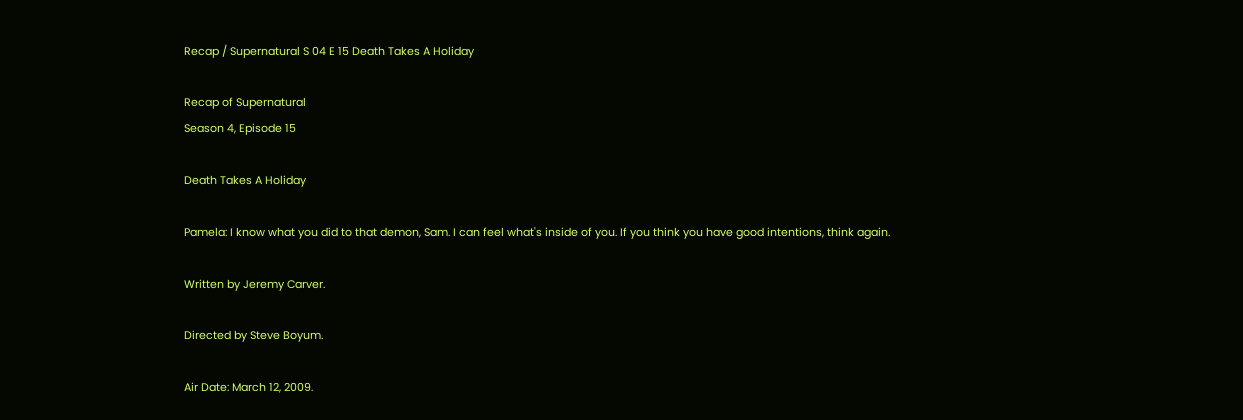Recap / Supernatural S 04 E 15 Death Takes A Holiday

Recap of Supernatural
Season 4, Episode 15

Death Takes A Holiday

Pamela: I know what you did to that demon, Sam. I can feel what's inside of you. If you think you have good intentions, think again.

Written by Jeremy Carver.

Directed by Steve Boyum.

Air Date: March 12, 2009.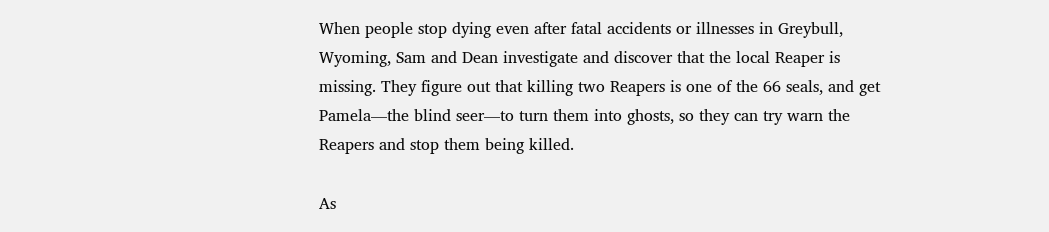When people stop dying even after fatal accidents or illnesses in Greybull, Wyoming, Sam and Dean investigate and discover that the local Reaper is missing. They figure out that killing two Reapers is one of the 66 seals, and get Pamela—the blind seer—to turn them into ghosts, so they can try warn the Reapers and stop them being killed.

As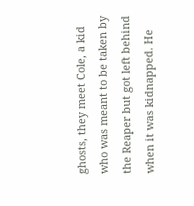ghosts, they meet Cole, a kid who was meant to be taken by the Reaper but got left behind when it was kidnapped. He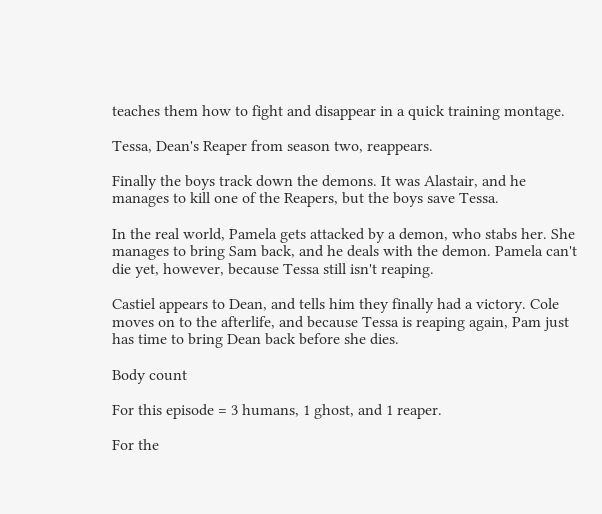teaches them how to fight and disappear in a quick training montage.

Tessa, Dean's Reaper from season two, reappears.

Finally the boys track down the demons. It was Alastair, and he manages to kill one of the Reapers, but the boys save Tessa.

In the real world, Pamela gets attacked by a demon, who stabs her. She manages to bring Sam back, and he deals with the demon. Pamela can't die yet, however, because Tessa still isn't reaping.

Castiel appears to Dean, and tells him they finally had a victory. Cole moves on to the afterlife, and because Tessa is reaping again, Pam just has time to bring Dean back before she dies.

Body count

For this episode = 3 humans, 1 ghost, and 1 reaper.

For the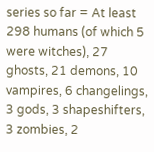series so far = At least 298 humans (of which 5 were witches), 27 ghosts, 21 demons, 10 vampires, 6 changelings, 3 gods, 3 shapeshifters, 3 zombies, 2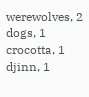werewolves, 2 dogs, 1 crocotta, 1 djinn, 1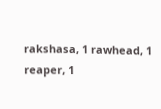rakshasa, 1 rawhead, 1 reaper, 1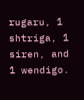rugaru, 1 shtriga, 1 siren, and 1 wendigo.